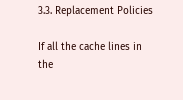3.3. Replacement Policies

If all the cache lines in the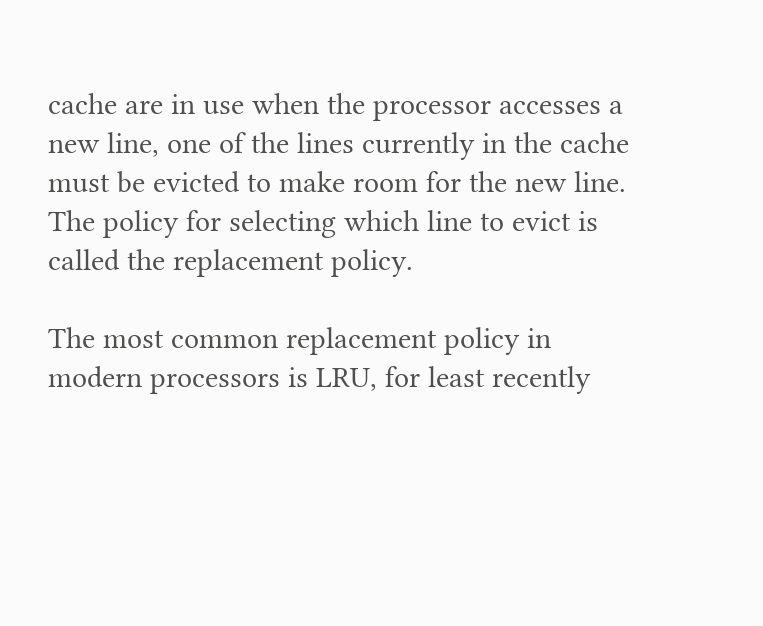cache are in use when the processor accesses a new line, one of the lines currently in the cache must be evicted to make room for the new line. The policy for selecting which line to evict is called the replacement policy.

The most common replacement policy in modern processors is LRU, for least recently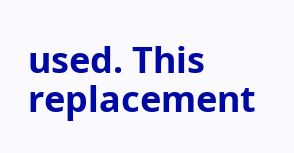used. This replacement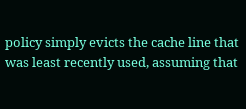policy simply evicts the cache line that was least recently used, assuming that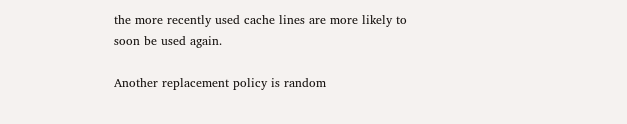the more recently used cache lines are more likely to soon be used again.

Another replacement policy is random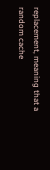replacement, meaning that a random cache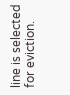line is selected for eviction.